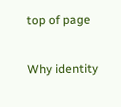top of page

Why identity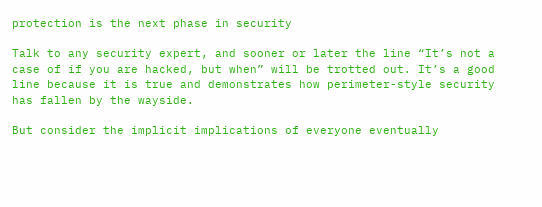protection is the next phase in security

Talk to any security expert, and sooner or later the line “It’s not a case of if you are hacked, but when” will be trotted out. It’s a good line because it is true and demonstrates how perimeter-style security has fallen by the wayside.

But consider the implicit implications of everyone eventually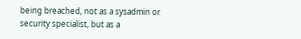being breached, not as a sysadmin or security specialist, but as a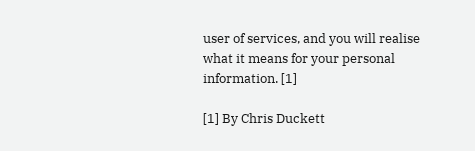user of services, and you will realise what it means for your personal information. [1]

[1] By Chris Duckett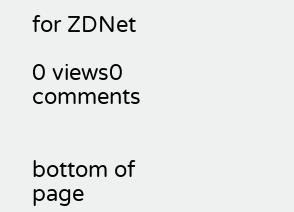for ZDNet

0 views0 comments


bottom of page